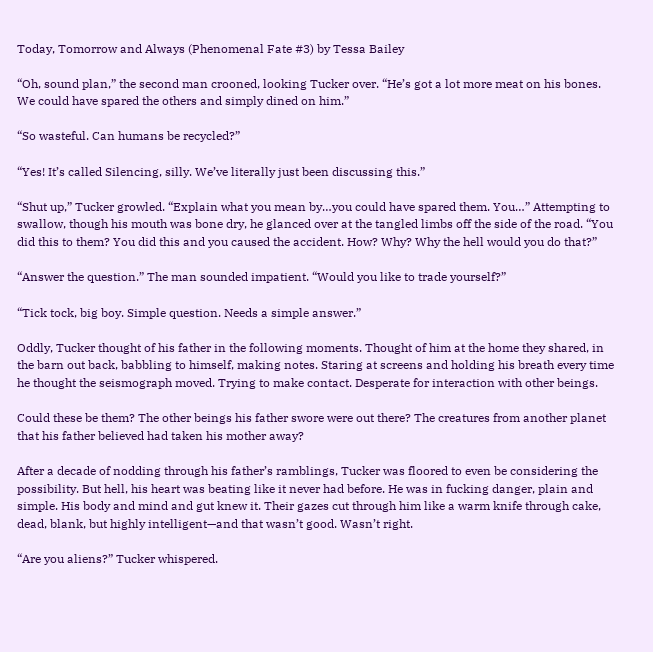Today, Tomorrow and Always (Phenomenal Fate #3) by Tessa Bailey

“Oh, sound plan,” the second man crooned, looking Tucker over. “He’s got a lot more meat on his bones. We could have spared the others and simply dined on him.”

“So wasteful. Can humans be recycled?”

“Yes! It’s called Silencing, silly. We’ve literally just been discussing this.”

“Shut up,” Tucker growled. “Explain what you mean by…you could have spared them. You…” Attempting to swallow, though his mouth was bone dry, he glanced over at the tangled limbs off the side of the road. “You did this to them? You did this and you caused the accident. How? Why? Why the hell would you do that?”

“Answer the question.” The man sounded impatient. “Would you like to trade yourself?”

“Tick tock, big boy. Simple question. Needs a simple answer.”

Oddly, Tucker thought of his father in the following moments. Thought of him at the home they shared, in the barn out back, babbling to himself, making notes. Staring at screens and holding his breath every time he thought the seismograph moved. Trying to make contact. Desperate for interaction with other beings.

Could these be them? The other beings his father swore were out there? The creatures from another planet that his father believed had taken his mother away?

After a decade of nodding through his father’s ramblings, Tucker was floored to even be considering the possibility. But hell, his heart was beating like it never had before. He was in fucking danger, plain and simple. His body and mind and gut knew it. Their gazes cut through him like a warm knife through cake, dead, blank, but highly intelligent—and that wasn’t good. Wasn’t right.

“Are you aliens?” Tucker whispered.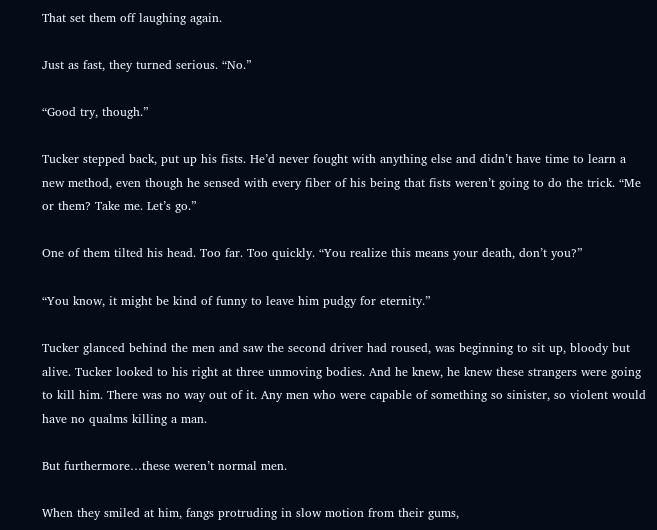That set them off laughing again.

Just as fast, they turned serious. “No.”

“Good try, though.”

Tucker stepped back, put up his fists. He’d never fought with anything else and didn’t have time to learn a new method, even though he sensed with every fiber of his being that fists weren’t going to do the trick. “Me or them? Take me. Let’s go.”

One of them tilted his head. Too far. Too quickly. “You realize this means your death, don’t you?”

“You know, it might be kind of funny to leave him pudgy for eternity.”

Tucker glanced behind the men and saw the second driver had roused, was beginning to sit up, bloody but alive. Tucker looked to his right at three unmoving bodies. And he knew, he knew these strangers were going to kill him. There was no way out of it. Any men who were capable of something so sinister, so violent would have no qualms killing a man.

But furthermore…these weren’t normal men.

When they smiled at him, fangs protruding in slow motion from their gums,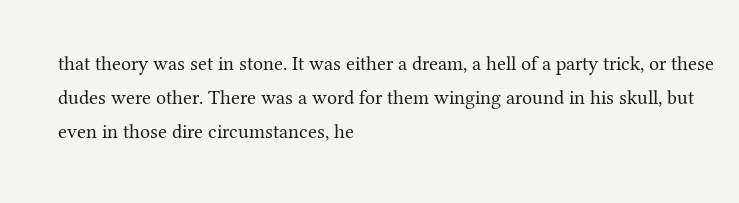that theory was set in stone. It was either a dream, a hell of a party trick, or these dudes were other. There was a word for them winging around in his skull, but even in those dire circumstances, he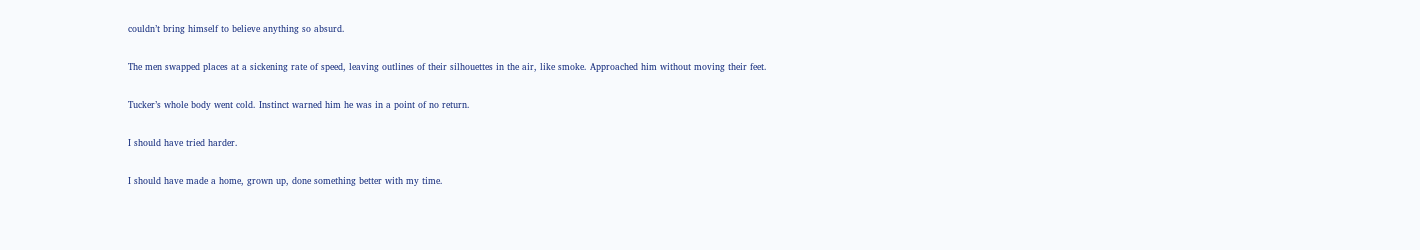couldn’t bring himself to believe anything so absurd.

The men swapped places at a sickening rate of speed, leaving outlines of their silhouettes in the air, like smoke. Approached him without moving their feet.

Tucker’s whole body went cold. Instinct warned him he was in a point of no return.

I should have tried harder.

I should have made a home, grown up, done something better with my time.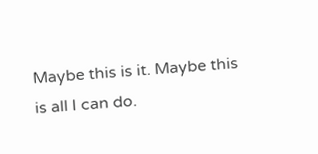Maybe this is it. Maybe this is all I can do.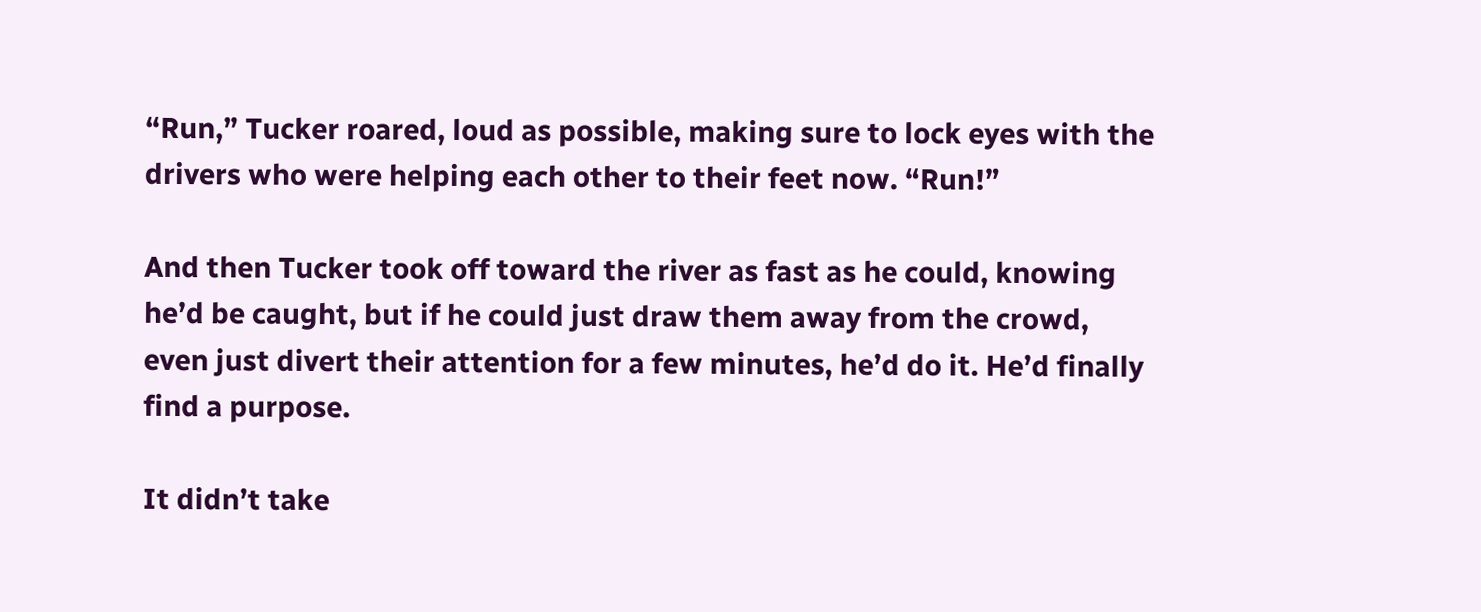“Run,” Tucker roared, loud as possible, making sure to lock eyes with the drivers who were helping each other to their feet now. “Run!”

And then Tucker took off toward the river as fast as he could, knowing he’d be caught, but if he could just draw them away from the crowd, even just divert their attention for a few minutes, he’d do it. He’d finally find a purpose.

It didn’t take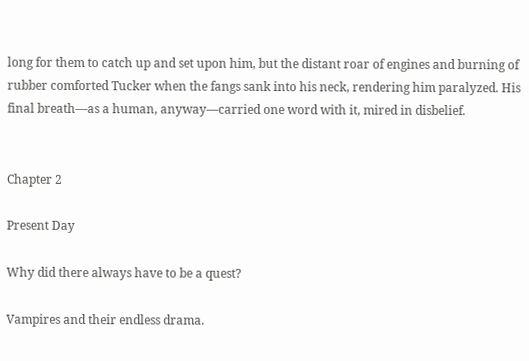long for them to catch up and set upon him, but the distant roar of engines and burning of rubber comforted Tucker when the fangs sank into his neck, rendering him paralyzed. His final breath—as a human, anyway—carried one word with it, mired in disbelief.


Chapter 2

Present Day

Why did there always have to be a quest?

Vampires and their endless drama.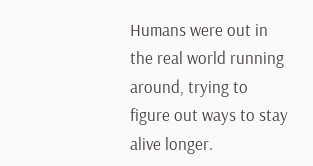Humans were out in the real world running around, trying to figure out ways to stay alive longer.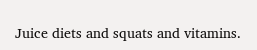Juice diets and squats and vitamins.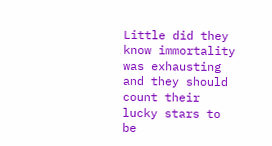Little did they know immortality was exhausting and they should count their lucky stars to be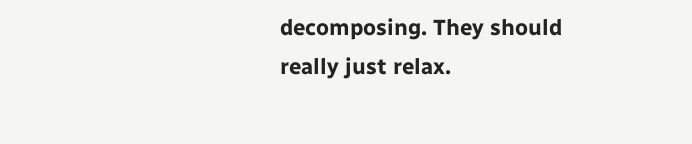decomposing. They should really just relax.